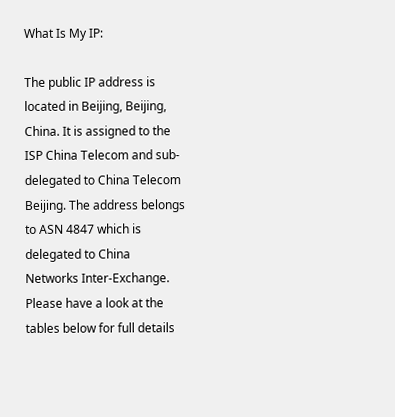What Is My IP:

The public IP address is located in Beijing, Beijing, China. It is assigned to the ISP China Telecom and sub-delegated to China Telecom Beijing. The address belongs to ASN 4847 which is delegated to China Networks Inter-Exchange.
Please have a look at the tables below for full details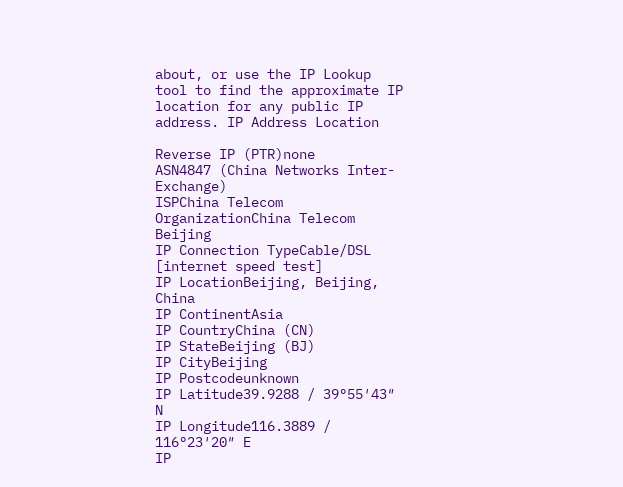about, or use the IP Lookup tool to find the approximate IP location for any public IP address. IP Address Location

Reverse IP (PTR)none
ASN4847 (China Networks Inter-Exchange)
ISPChina Telecom
OrganizationChina Telecom Beijing
IP Connection TypeCable/DSL [internet speed test]
IP LocationBeijing, Beijing, China
IP ContinentAsia
IP CountryChina (CN)
IP StateBeijing (BJ)
IP CityBeijing
IP Postcodeunknown
IP Latitude39.9288 / 39°55′43″ N
IP Longitude116.3889 / 116°23′20″ E
IP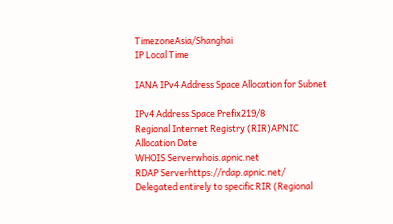TimezoneAsia/Shanghai
IP Local Time

IANA IPv4 Address Space Allocation for Subnet

IPv4 Address Space Prefix219/8
Regional Internet Registry (RIR)APNIC
Allocation Date
WHOIS Serverwhois.apnic.net
RDAP Serverhttps://rdap.apnic.net/
Delegated entirely to specific RIR (Regional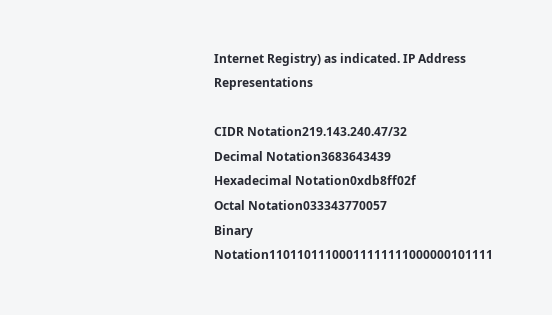Internet Registry) as indicated. IP Address Representations

CIDR Notation219.143.240.47/32
Decimal Notation3683643439
Hexadecimal Notation0xdb8ff02f
Octal Notation033343770057
Binary Notation11011011100011111111000000101111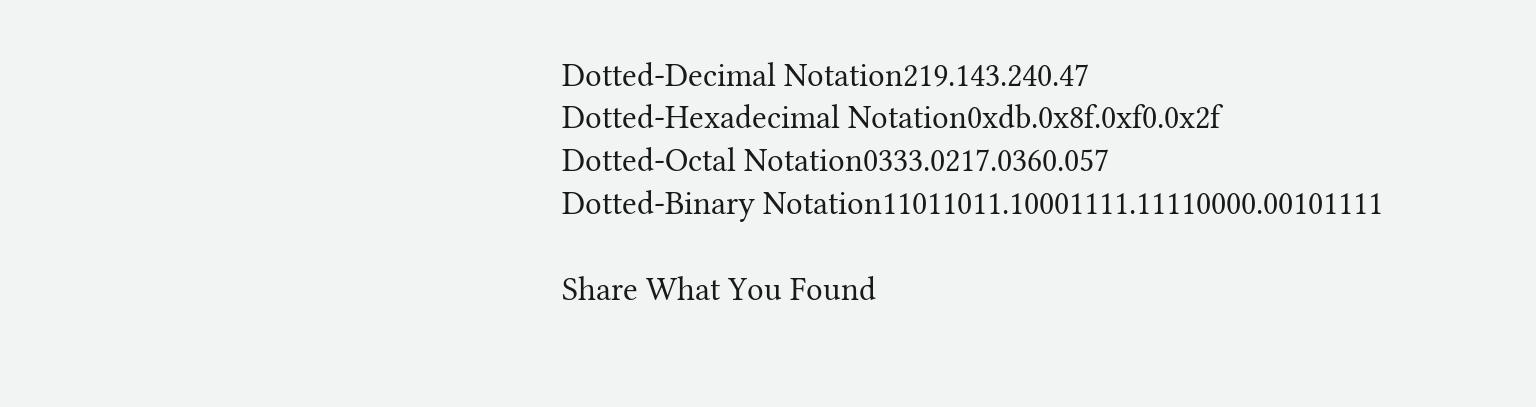Dotted-Decimal Notation219.143.240.47
Dotted-Hexadecimal Notation0xdb.0x8f.0xf0.0x2f
Dotted-Octal Notation0333.0217.0360.057
Dotted-Binary Notation11011011.10001111.11110000.00101111

Share What You Found